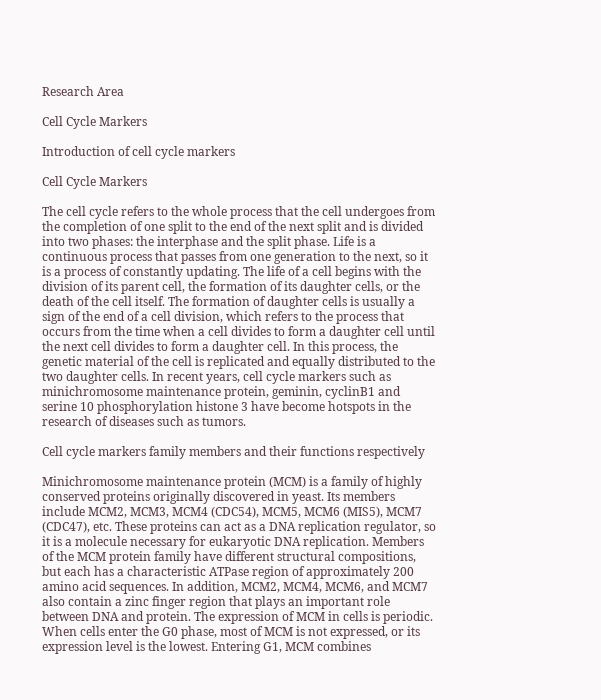Research Area

Cell Cycle Markers

Introduction of cell cycle markers

Cell Cycle Markers

The cell cycle refers to the whole process that the cell undergoes from the completion of one split to the end of the next split and is divided into two phases: the interphase and the split phase. Life is a continuous process that passes from one generation to the next, so it is a process of constantly updating. The life of a cell begins with the division of its parent cell, the formation of its daughter cells, or the death of the cell itself. The formation of daughter cells is usually a sign of the end of a cell division, which refers to the process that occurs from the time when a cell divides to form a daughter cell until the next cell divides to form a daughter cell. In this process, the genetic material of the cell is replicated and equally distributed to the two daughter cells. In recent years, cell cycle markers such as minichromosome maintenance protein, geminin, cyclinB1 and serine 10 phosphorylation histone 3 have become hotspots in the research of diseases such as tumors.

Cell cycle markers family members and their functions respectively

Minichromosome maintenance protein (MCM) is a family of highly conserved proteins originally discovered in yeast. Its members include MCM2, MCM3, MCM4 (CDC54), MCM5, MCM6 (MIS5), MCM7 (CDC47), etc. These proteins can act as a DNA replication regulator, so it is a molecule necessary for eukaryotic DNA replication. Members of the MCM protein family have different structural compositions, but each has a characteristic ATPase region of approximately 200 amino acid sequences. In addition, MCM2, MCM4, MCM6, and MCM7 also contain a zinc finger region that plays an important role between DNA and protein. The expression of MCM in cells is periodic. When cells enter the G0 phase, most of MCM is not expressed, or its expression level is the lowest. Entering G1, MCM combines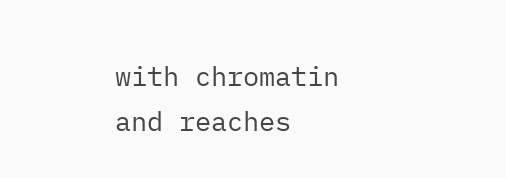with chromatin and reaches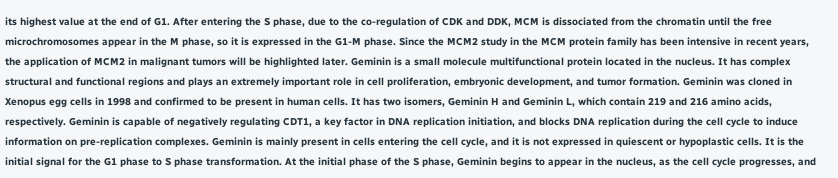its highest value at the end of G1. After entering the S phase, due to the co-regulation of CDK and DDK, MCM is dissociated from the chromatin until the free microchromosomes appear in the M phase, so it is expressed in the G1-M phase. Since the MCM2 study in the MCM protein family has been intensive in recent years, the application of MCM2 in malignant tumors will be highlighted later. Geminin is a small molecule multifunctional protein located in the nucleus. It has complex structural and functional regions and plays an extremely important role in cell proliferation, embryonic development, and tumor formation. Geminin was cloned in Xenopus egg cells in 1998 and confirmed to be present in human cells. It has two isomers, Geminin H and Geminin L, which contain 219 and 216 amino acids, respectively. Geminin is capable of negatively regulating CDT1, a key factor in DNA replication initiation, and blocks DNA replication during the cell cycle to induce information on pre-replication complexes. Geminin is mainly present in cells entering the cell cycle, and it is not expressed in quiescent or hypoplastic cells. It is the initial signal for the G1 phase to S phase transformation. At the initial phase of the S phase, Geminin begins to appear in the nucleus, as the cell cycle progresses, and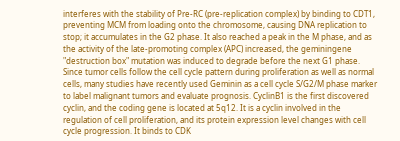interferes with the stability of Pre-RC (pre-replication complex) by binding to CDT1, preventing MCM from loading onto the chromosome, causing DNA replication to stop; it accumulates in the G2 phase. It also reached a peak in the M phase, and as the activity of the late-promoting complex (APC) increased, the geminingene "destruction box" mutation was induced to degrade before the next G1 phase. Since tumor cells follow the cell cycle pattern during proliferation as well as normal cells, many studies have recently used Geminin as a cell cycle S/G2/M phase marker to label malignant tumors and evaluate prognosis. CyclinB1 is the first discovered cyclin, and the coding gene is located at 5q12. It is a cyclin involved in the regulation of cell proliferation, and its protein expression level changes with cell cycle progression. It binds to CDK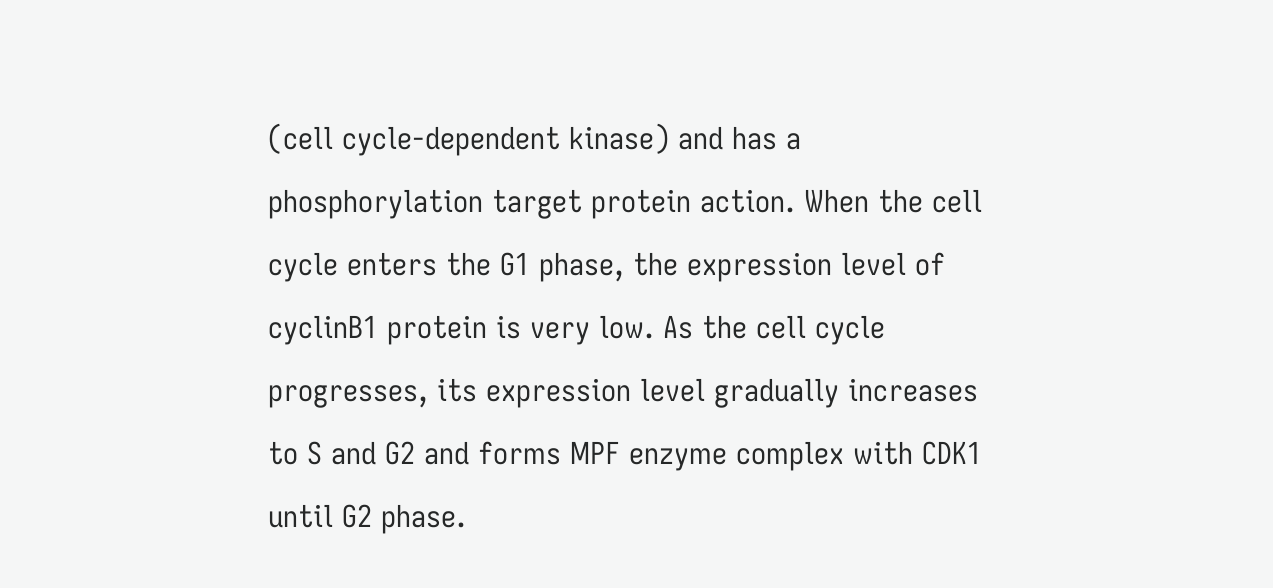(cell cycle-dependent kinase) and has a phosphorylation target protein action. When the cell cycle enters the G1 phase, the expression level of cyclinB1 protein is very low. As the cell cycle progresses, its expression level gradually increases to S and G2 and forms MPF enzyme complex with CDK1 until G2 phase.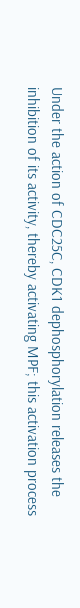Under the action of CDC25C, CDK1 dephosphorylation releases the inhibition of its activity, thereby activating MPF; this activation process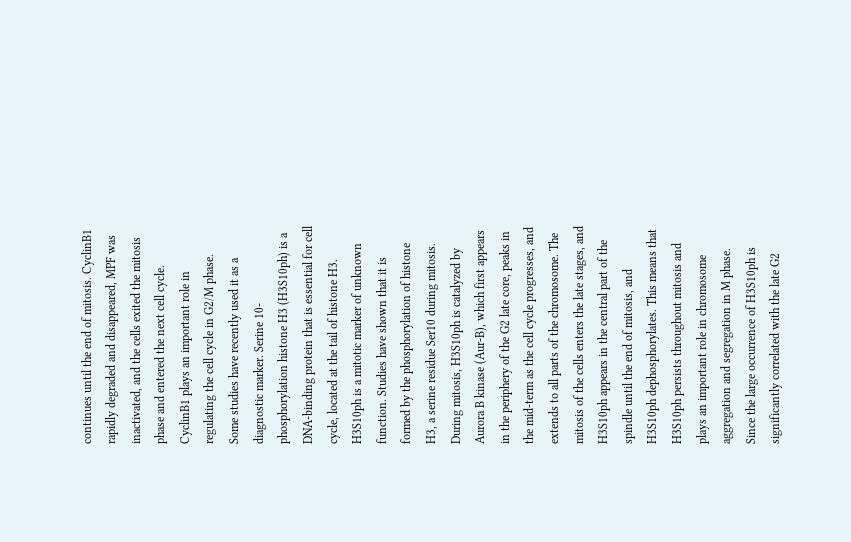continues until the end of mitosis. CyclinB1 rapidly degraded and disappeared, MPF was inactivated, and the cells exited the mitosis phase and entered the next cell cycle. CyclinB1 plays an important role in regulating the cell cycle in G2/M phase. Some studies have recently used it as a diagnostic marker. Serine 10-phosphorylation histone H3 (H3S10ph) is a DNA-binding protein that is essential for cell cycle, located at the tail of histone H3. H3S10ph is a mitotic marker of unknown function. Studies have shown that it is formed by the phosphorylation of histone H3, a serine residue Ser10 during mitosis. During mitosis, H3S10ph is catalyzed by Aurora B kinase (Aur-B), which first appears in the periphery of the G2 late core, peaks in the mid-term as the cell cycle progresses, and extends to all parts of the chromosome. The mitosis of the cells enters the late stages, and H3S10ph appears in the central part of the spindle until the end of mitosis, and H3S10ph dephosphorylates. This means that H3S10ph persists throughout mitosis and plays an important role in chromosome aggregation and segregation in M phase. Since the large occurrence of H3S10ph is significantly correlated with the late G2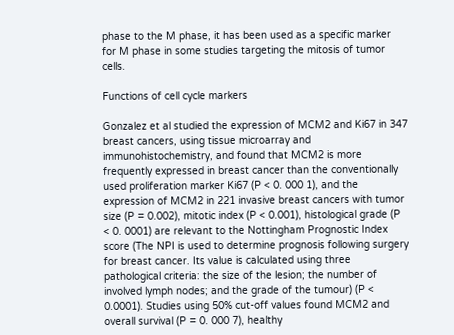phase to the M phase, it has been used as a specific marker for M phase in some studies targeting the mitosis of tumor cells.

Functions of cell cycle markers

Gonzalez et al studied the expression of MCM2 and Ki67 in 347 breast cancers, using tissue microarray and immunohistochemistry, and found that MCM2 is more frequently expressed in breast cancer than the conventionally used proliferation marker Ki67 (P < 0. 000 1), and the expression of MCM2 in 221 invasive breast cancers with tumor size (P = 0.002), mitotic index (P < 0.001), histological grade (P < 0. 0001) are relevant to the Nottingham Prognostic Index score (The NPI is used to determine prognosis following surgery for breast cancer. Its value is calculated using three pathological criteria: the size of the lesion; the number of involved lymph nodes; and the grade of the tumour) (P < 0.0001). Studies using 50% cut-off values found MCM2 and overall survival (P = 0. 000 7), healthy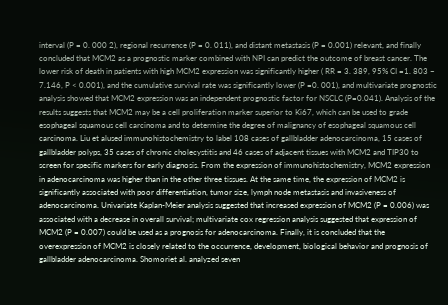interval (P = 0. 000 2), regional recurrence (P = 0. 011), and distant metastasis (P = 0.001) relevant, and finally concluded that MCM2 as a prognostic marker combined with NPI can predict the outcome of breast cancer. The lower risk of death in patients with high MCM2 expression was significantly higher ( RR = 3. 389, 95% CI =1. 803 ~ 7.146, P < 0.001), and the cumulative survival rate was significantly lower (P =0. 001), and multivariate prognostic analysis showed that MCM2 expression was an independent prognostic factor for NSCLC (P=0.041). Analysis of the results suggests that MCM2 may be a cell proliferation marker superior to Ki67, which can be used to grade esophageal squamous cell carcinoma and to determine the degree of malignancy of esophageal squamous cell carcinoma. Liu et alused immunohistochemistry to label 108 cases of gallbladder adenocarcinoma, 15 cases of gallbladder polyps, 35 cases of chronic cholecystitis and 46 cases of adjacent tissues with MCM2 and TIP30 to screen for specific markers for early diagnosis. From the expression of immunohistochemistry, MCM2 expression in adenocarcinoma was higher than in the other three tissues. At the same time, the expression of MCM2 is significantly associated with poor differentiation, tumor size, lymph node metastasis and invasiveness of adenocarcinoma. Univariate Kaplan-Meier analysis suggested that increased expression of MCM2 (P = 0.006) was associated with a decrease in overall survival; multivariate cox regression analysis suggested that expression of MCM2 (P = 0.007) could be used as a prognosis for adenocarcinoma. Finally, it is concluded that the overexpression of MCM2 is closely related to the occurrence, development, biological behavior and prognosis of gallbladder adenocarcinoma. Shomoriet al. analyzed seven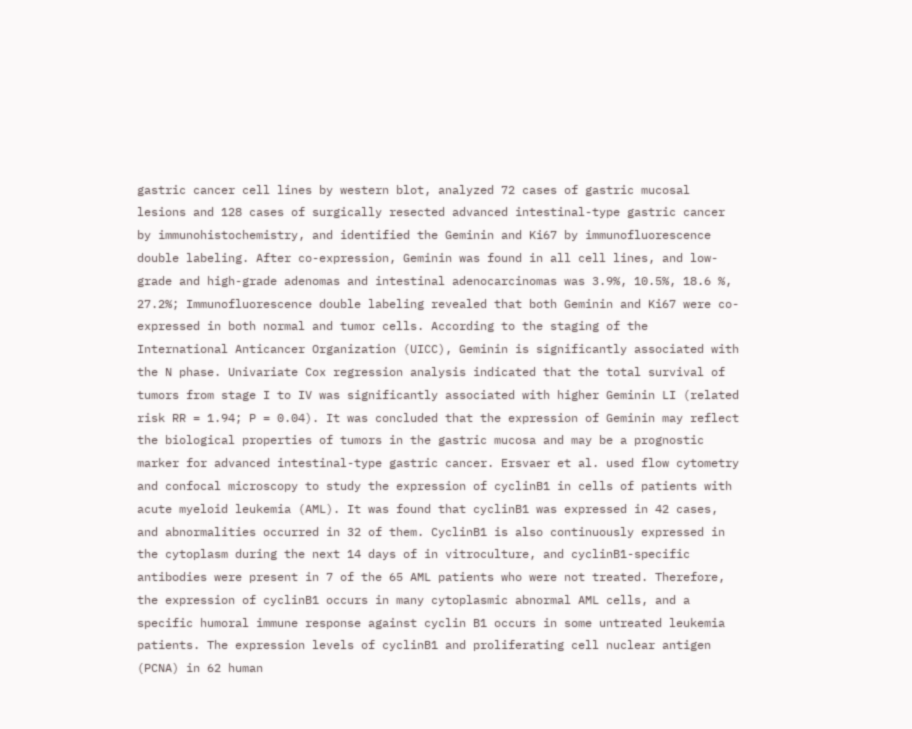gastric cancer cell lines by western blot, analyzed 72 cases of gastric mucosal lesions and 128 cases of surgically resected advanced intestinal-type gastric cancer by immunohistochemistry, and identified the Geminin and Ki67 by immunofluorescence double labeling. After co-expression, Geminin was found in all cell lines, and low-grade and high-grade adenomas and intestinal adenocarcinomas was 3.9%, 10.5%, 18.6 %, 27.2%; Immunofluorescence double labeling revealed that both Geminin and Ki67 were co-expressed in both normal and tumor cells. According to the staging of the International Anticancer Organization (UICC), Geminin is significantly associated with the N phase. Univariate Cox regression analysis indicated that the total survival of tumors from stage I to IV was significantly associated with higher Geminin LI (related risk RR = 1.94; P = 0.04). It was concluded that the expression of Geminin may reflect the biological properties of tumors in the gastric mucosa and may be a prognostic marker for advanced intestinal-type gastric cancer. Ersvaer et al. used flow cytometry and confocal microscopy to study the expression of cyclinB1 in cells of patients with acute myeloid leukemia (AML). It was found that cyclinB1 was expressed in 42 cases, and abnormalities occurred in 32 of them. CyclinB1 is also continuously expressed in the cytoplasm during the next 14 days of in vitroculture, and cyclinB1-specific antibodies were present in 7 of the 65 AML patients who were not treated. Therefore, the expression of cyclinB1 occurs in many cytoplasmic abnormal AML cells, and a specific humoral immune response against cyclin B1 occurs in some untreated leukemia patients. The expression levels of cyclinB1 and proliferating cell nuclear antigen (PCNA) in 62 human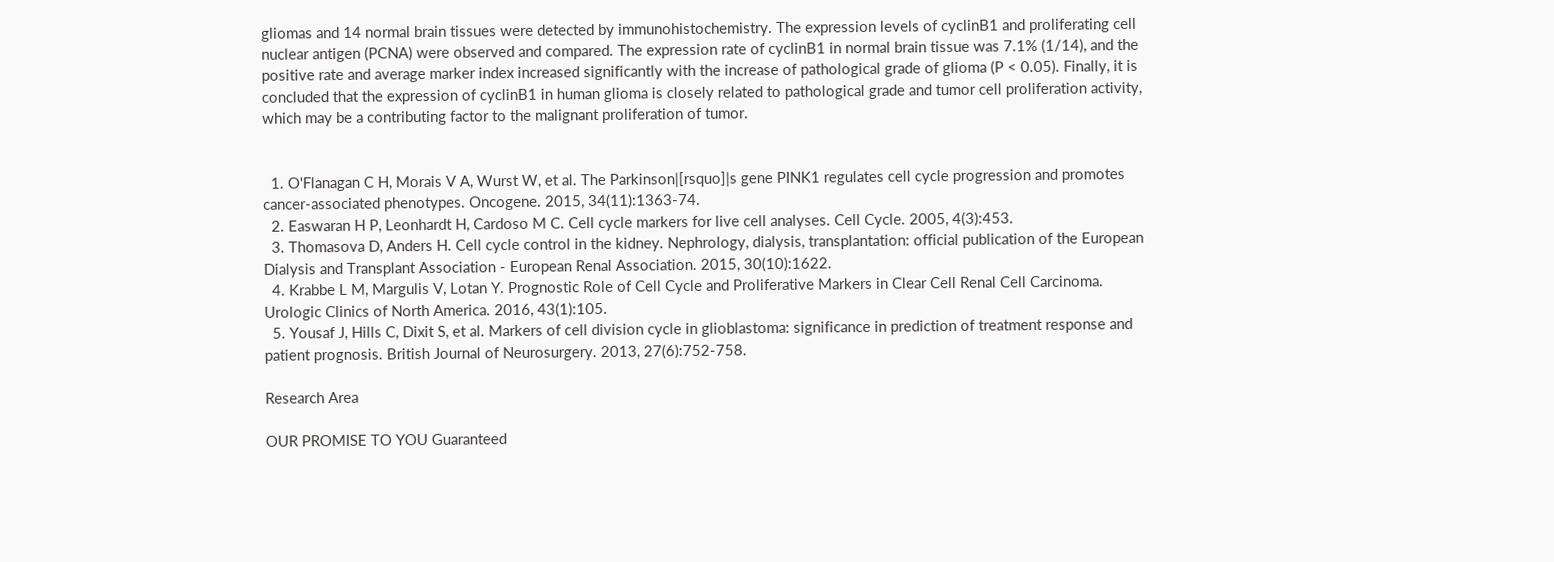gliomas and 14 normal brain tissues were detected by immunohistochemistry. The expression levels of cyclinB1 and proliferating cell nuclear antigen (PCNA) were observed and compared. The expression rate of cyclinB1 in normal brain tissue was 7.1% (1/14), and the positive rate and average marker index increased significantly with the increase of pathological grade of glioma (P < 0.05). Finally, it is concluded that the expression of cyclinB1 in human glioma is closely related to pathological grade and tumor cell proliferation activity, which may be a contributing factor to the malignant proliferation of tumor.


  1. O'Flanagan C H, Morais V A, Wurst W, et al. The Parkinson|[rsquo]|s gene PINK1 regulates cell cycle progression and promotes cancer-associated phenotypes. Oncogene. 2015, 34(11):1363-74.
  2. Easwaran H P, Leonhardt H, Cardoso M C. Cell cycle markers for live cell analyses. Cell Cycle. 2005, 4(3):453.
  3. Thomasova D, Anders H. Cell cycle control in the kidney. Nephrology, dialysis, transplantation: official publication of the European Dialysis and Transplant Association - European Renal Association. 2015, 30(10):1622.
  4. Krabbe L M, Margulis V, Lotan Y. Prognostic Role of Cell Cycle and Proliferative Markers in Clear Cell Renal Cell Carcinoma. Urologic Clinics of North America. 2016, 43(1):105.
  5. Yousaf J, Hills C, Dixit S, et al. Markers of cell division cycle in glioblastoma: significance in prediction of treatment response and patient prognosis. British Journal of Neurosurgery. 2013, 27(6):752-758.

Research Area

OUR PROMISE TO YOU Guaranteed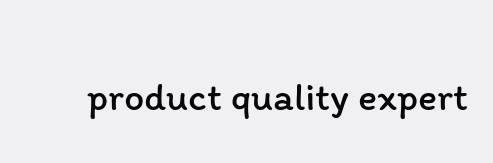product quality expert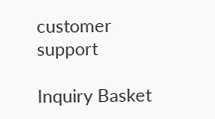customer support

Inquiry Basket